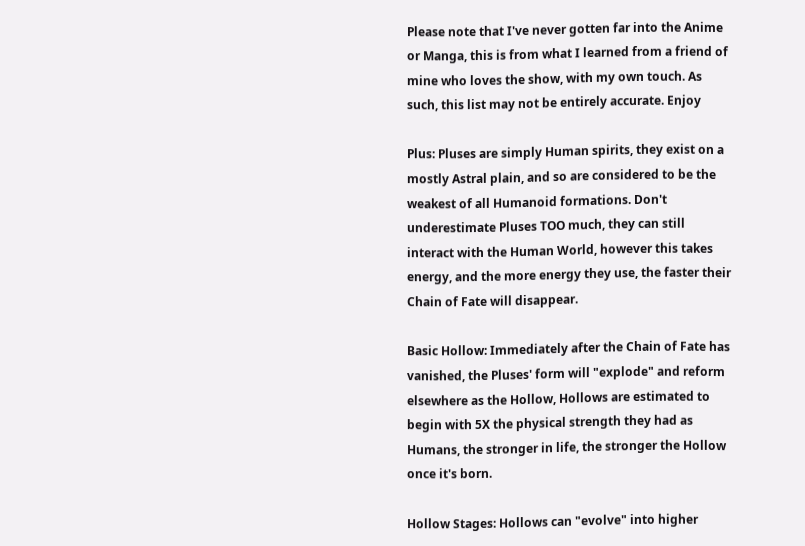Please note that I've never gotten far into the Anime or Manga, this is from what I learned from a friend of mine who loves the show, with my own touch. As such, this list may not be entirely accurate. Enjoy

Plus: Pluses are simply Human spirits, they exist on a mostly Astral plain, and so are considered to be the weakest of all Humanoid formations. Don't underestimate Pluses TOO much, they can still interact with the Human World, however this takes energy, and the more energy they use, the faster their Chain of Fate will disappear.

Basic Hollow: Immediately after the Chain of Fate has vanished, the Pluses' form will "explode" and reform elsewhere as the Hollow, Hollows are estimated to begin with 5X the physical strength they had as Humans, the stronger in life, the stronger the Hollow once it's born.

Hollow Stages: Hollows can "evolve" into higher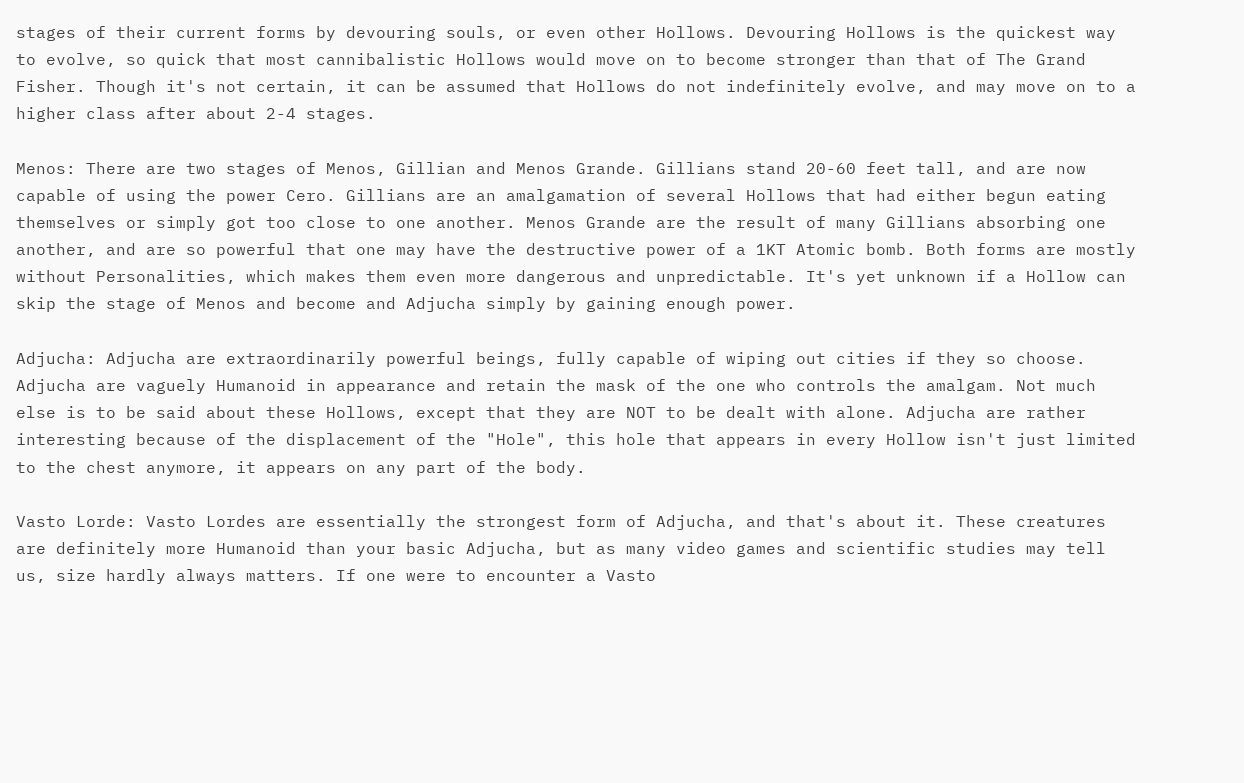stages of their current forms by devouring souls, or even other Hollows. Devouring Hollows is the quickest way to evolve, so quick that most cannibalistic Hollows would move on to become stronger than that of The Grand Fisher. Though it's not certain, it can be assumed that Hollows do not indefinitely evolve, and may move on to a higher class after about 2-4 stages.

Menos: There are two stages of Menos, Gillian and Menos Grande. Gillians stand 20-60 feet tall, and are now capable of using the power Cero. Gillians are an amalgamation of several Hollows that had either begun eating themselves or simply got too close to one another. Menos Grande are the result of many Gillians absorbing one another, and are so powerful that one may have the destructive power of a 1KT Atomic bomb. Both forms are mostly without Personalities, which makes them even more dangerous and unpredictable. It's yet unknown if a Hollow can skip the stage of Menos and become and Adjucha simply by gaining enough power.

Adjucha: Adjucha are extraordinarily powerful beings, fully capable of wiping out cities if they so choose. Adjucha are vaguely Humanoid in appearance and retain the mask of the one who controls the amalgam. Not much else is to be said about these Hollows, except that they are NOT to be dealt with alone. Adjucha are rather interesting because of the displacement of the "Hole", this hole that appears in every Hollow isn't just limited to the chest anymore, it appears on any part of the body.

Vasto Lorde: Vasto Lordes are essentially the strongest form of Adjucha, and that's about it. These creatures are definitely more Humanoid than your basic Adjucha, but as many video games and scientific studies may tell us, size hardly always matters. If one were to encounter a Vasto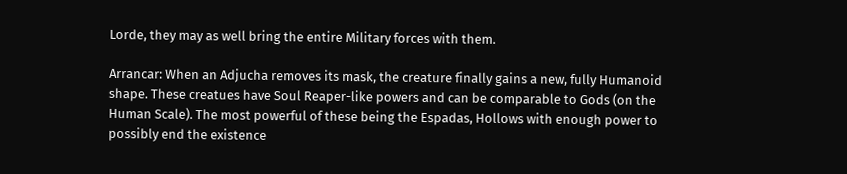Lorde, they may as well bring the entire Military forces with them.

Arrancar: When an Adjucha removes its mask, the creature finally gains a new, fully Humanoid shape. These creatues have Soul Reaper-like powers and can be comparable to Gods (on the Human Scale). The most powerful of these being the Espadas, Hollows with enough power to possibly end the existence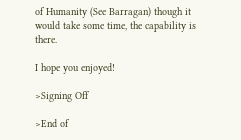of Humanity (See Barragan) though it would take some time, the capability is there.

I hope you enjoyed!

>Signing Off

>End of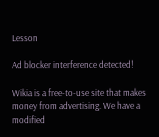Lesson

Ad blocker interference detected!

Wikia is a free-to-use site that makes money from advertising. We have a modified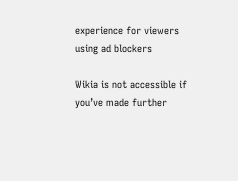experience for viewers using ad blockers

Wikia is not accessible if you’ve made further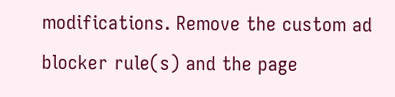modifications. Remove the custom ad blocker rule(s) and the page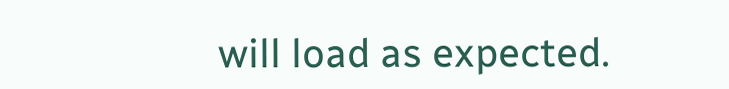will load as expected.